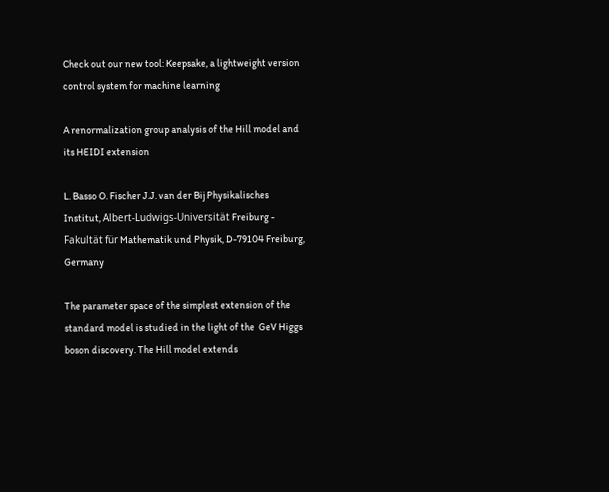Check out our new tool: Keepsake, a lightweight version control system for machine learning

A renormalization group analysis of the Hill model and its HEIDI extension

L. Basso O. Fischer J.J. van der Bij Physikalisches Institut, Albert-Ludwigs-Universität Freiburg - Fakultät für Mathematik und Physik, D-79104 Freiburg, Germany

The parameter space of the simplest extension of the standard model is studied in the light of the  GeV Higgs boson discovery. The Hill model extends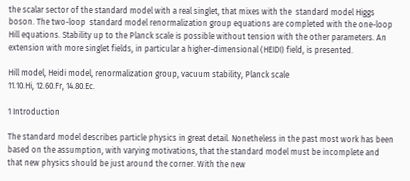the scalar sector of the standard model with a real singlet, that mixes with the  standard model Higgs boson. The two-loop  standard model renormalization group equations are completed with the one-loop Hill equations. Stability up to the Planck scale is possible without tension with the other parameters. An extension with more singlet fields, in particular a higher-dimensional (HEIDI) field, is presented.

Hill model, Heidi model, renormalization group, vacuum stability, Planck scale
11.10.Hi, 12.60.Fr, 14.80.Ec.

1 Introduction

The standard model describes particle physics in great detail. Nonetheless in the past most work has been based on the assumption, with varying motivations, that the standard model must be incomplete and that new physics should be just around the corner. With the new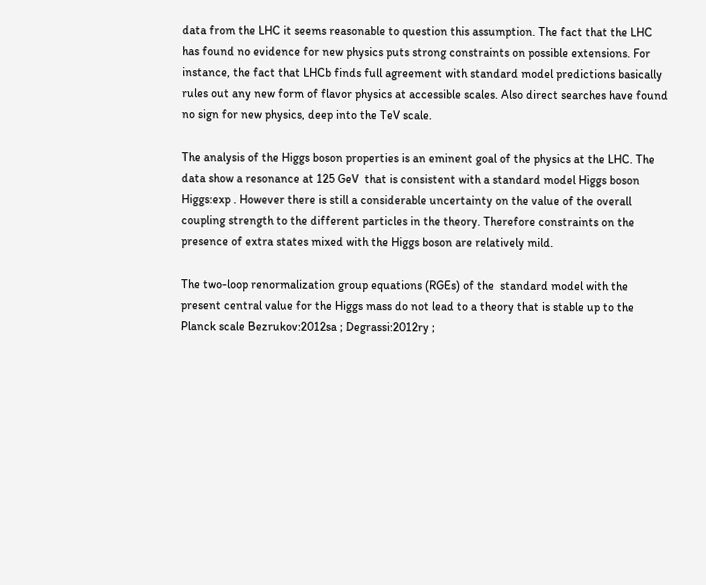data from the LHC it seems reasonable to question this assumption. The fact that the LHC has found no evidence for new physics puts strong constraints on possible extensions. For instance, the fact that LHCb finds full agreement with standard model predictions basically rules out any new form of flavor physics at accessible scales. Also direct searches have found no sign for new physics, deep into the TeV scale.

The analysis of the Higgs boson properties is an eminent goal of the physics at the LHC. The data show a resonance at 125 GeV  that is consistent with a standard model Higgs boson Higgs:exp . However there is still a considerable uncertainty on the value of the overall coupling strength to the different particles in the theory. Therefore constraints on the presence of extra states mixed with the Higgs boson are relatively mild.

The two-loop renormalization group equations (RGEs) of the  standard model with the present central value for the Higgs mass do not lead to a theory that is stable up to the Planck scale Bezrukov:2012sa ; Degrassi:2012ry ;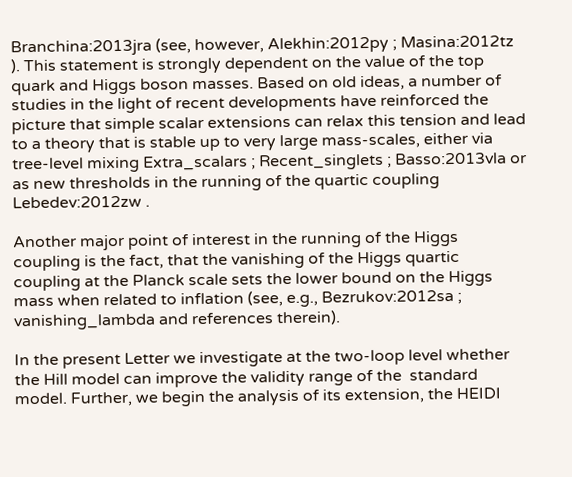Branchina:2013jra (see, however, Alekhin:2012py ; Masina:2012tz ). This statement is strongly dependent on the value of the top quark and Higgs boson masses. Based on old ideas, a number of studies in the light of recent developments have reinforced the picture that simple scalar extensions can relax this tension and lead to a theory that is stable up to very large mass-scales, either via tree-level mixing Extra_scalars ; Recent_singlets ; Basso:2013vla or as new thresholds in the running of the quartic coupling Lebedev:2012zw .

Another major point of interest in the running of the Higgs coupling is the fact, that the vanishing of the Higgs quartic coupling at the Planck scale sets the lower bound on the Higgs mass when related to inflation (see, e.g., Bezrukov:2012sa ; vanishing_lambda and references therein).

In the present Letter we investigate at the two-loop level whether the Hill model can improve the validity range of the  standard model. Further, we begin the analysis of its extension, the HEIDI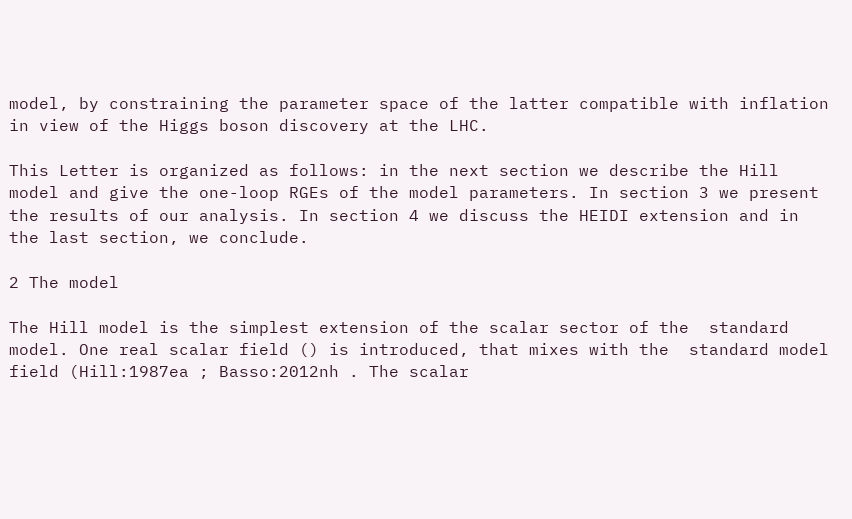model, by constraining the parameter space of the latter compatible with inflation in view of the Higgs boson discovery at the LHC.

This Letter is organized as follows: in the next section we describe the Hill model and give the one-loop RGEs of the model parameters. In section 3 we present the results of our analysis. In section 4 we discuss the HEIDI extension and in the last section, we conclude.

2 The model

The Hill model is the simplest extension of the scalar sector of the  standard model. One real scalar field () is introduced, that mixes with the  standard model field (Hill:1987ea ; Basso:2012nh . The scalar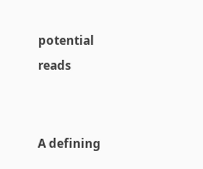potential reads


A defining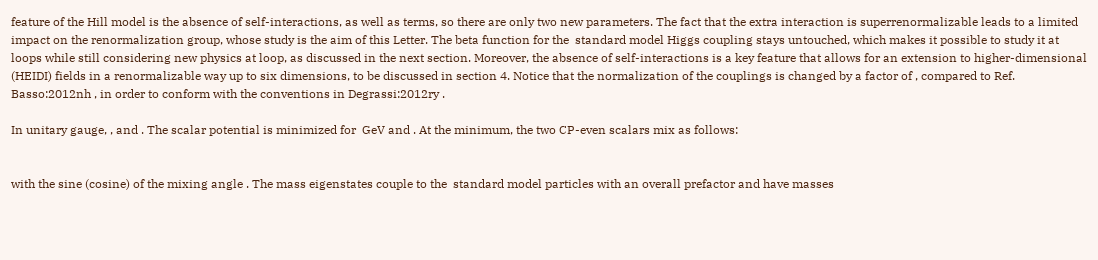feature of the Hill model is the absence of self-interactions, as well as terms, so there are only two new parameters. The fact that the extra interaction is superrenormalizable leads to a limited impact on the renormalization group, whose study is the aim of this Letter. The beta function for the  standard model Higgs coupling stays untouched, which makes it possible to study it at loops while still considering new physics at loop, as discussed in the next section. Moreover, the absence of self-interactions is a key feature that allows for an extension to higher-dimensional (HEIDI) fields in a renormalizable way up to six dimensions, to be discussed in section 4. Notice that the normalization of the couplings is changed by a factor of , compared to Ref. Basso:2012nh , in order to conform with the conventions in Degrassi:2012ry .

In unitary gauge, , and . The scalar potential is minimized for  GeV and . At the minimum, the two CP-even scalars mix as follows:


with the sine (cosine) of the mixing angle . The mass eigenstates couple to the  standard model particles with an overall prefactor and have masses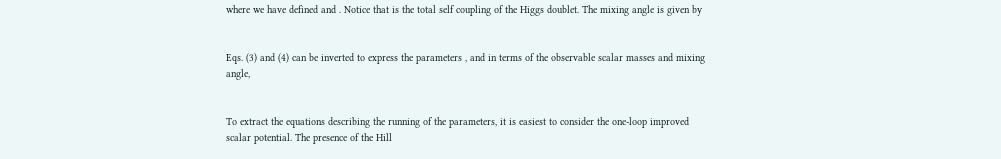where we have defined and . Notice that is the total self coupling of the Higgs doublet. The mixing angle is given by


Eqs. (3) and (4) can be inverted to express the parameters , and in terms of the observable scalar masses and mixing angle,


To extract the equations describing the running of the parameters, it is easiest to consider the one-loop improved scalar potential. The presence of the Hill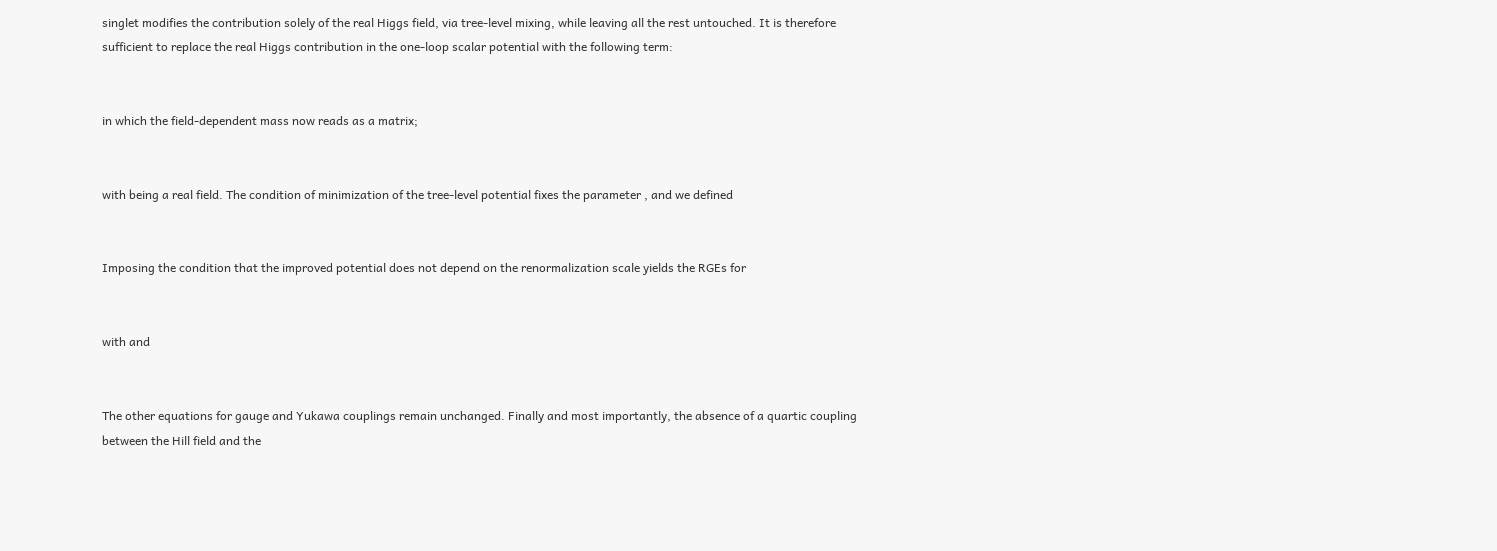singlet modifies the contribution solely of the real Higgs field, via tree-level mixing, while leaving all the rest untouched. It is therefore sufficient to replace the real Higgs contribution in the one-loop scalar potential with the following term:


in which the field-dependent mass now reads as a matrix;


with being a real field. The condition of minimization of the tree-level potential fixes the parameter , and we defined


Imposing the condition that the improved potential does not depend on the renormalization scale yields the RGEs for


with and


The other equations for gauge and Yukawa couplings remain unchanged. Finally and most importantly, the absence of a quartic coupling between the Hill field and the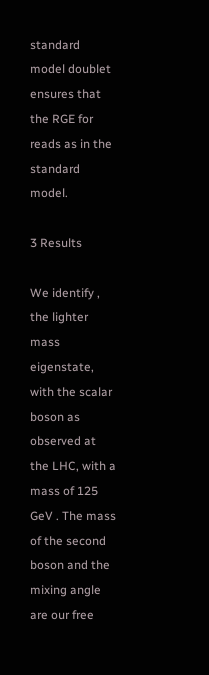standard model doublet ensures that the RGE for reads as in the  standard model.

3 Results

We identify , the lighter mass eigenstate, with the scalar boson as observed at the LHC, with a mass of 125  GeV . The mass of the second boson and the mixing angle are our free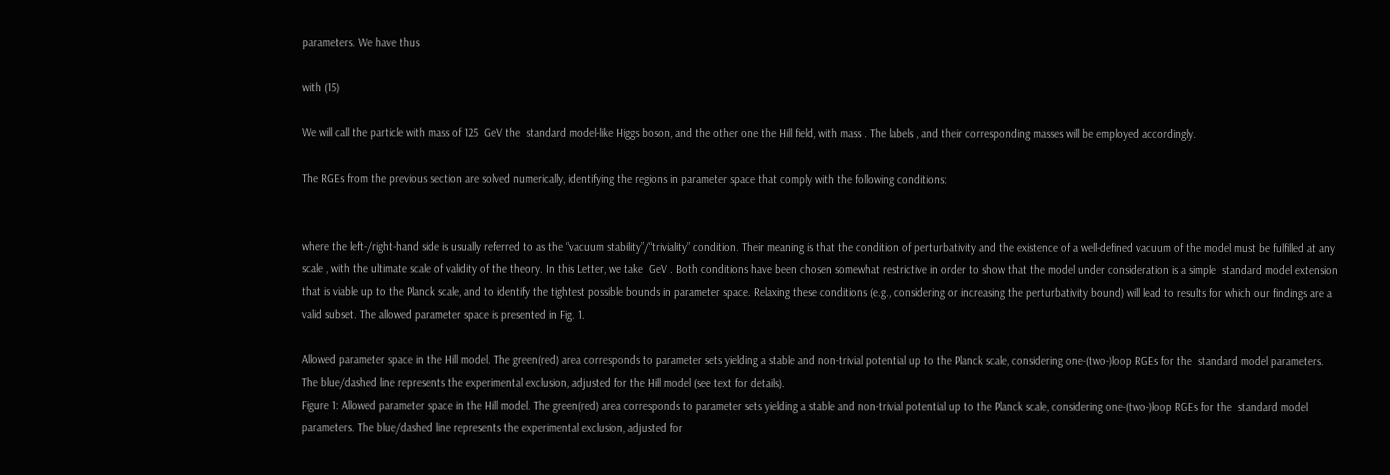parameters. We have thus

with (15)

We will call the particle with mass of 125  GeV the  standard model-like Higgs boson, and the other one the Hill field, with mass . The labels , and their corresponding masses will be employed accordingly.

The RGEs from the previous section are solved numerically, identifying the regions in parameter space that comply with the following conditions:


where the left-/right-hand side is usually referred to as the “vacuum stability”/“triviality” condition. Their meaning is that the condition of perturbativity and the existence of a well-defined vacuum of the model must be fulfilled at any scale , with the ultimate scale of validity of the theory. In this Letter, we take  GeV . Both conditions have been chosen somewhat restrictive in order to show that the model under consideration is a simple  standard model extension that is viable up to the Planck scale, and to identify the tightest possible bounds in parameter space. Relaxing these conditions (e.g., considering or increasing the perturbativity bound) will lead to results for which our findings are a valid subset. The allowed parameter space is presented in Fig. 1.

Allowed parameter space in the Hill model. The green(red) area corresponds to parameter sets yielding a stable and non-trivial potential up to the Planck scale, considering one-(two-)loop RGEs for the  standard model parameters. The blue/dashed line represents the experimental exclusion, adjusted for the Hill model (see text for details).
Figure 1: Allowed parameter space in the Hill model. The green(red) area corresponds to parameter sets yielding a stable and non-trivial potential up to the Planck scale, considering one-(two-)loop RGEs for the  standard model parameters. The blue/dashed line represents the experimental exclusion, adjusted for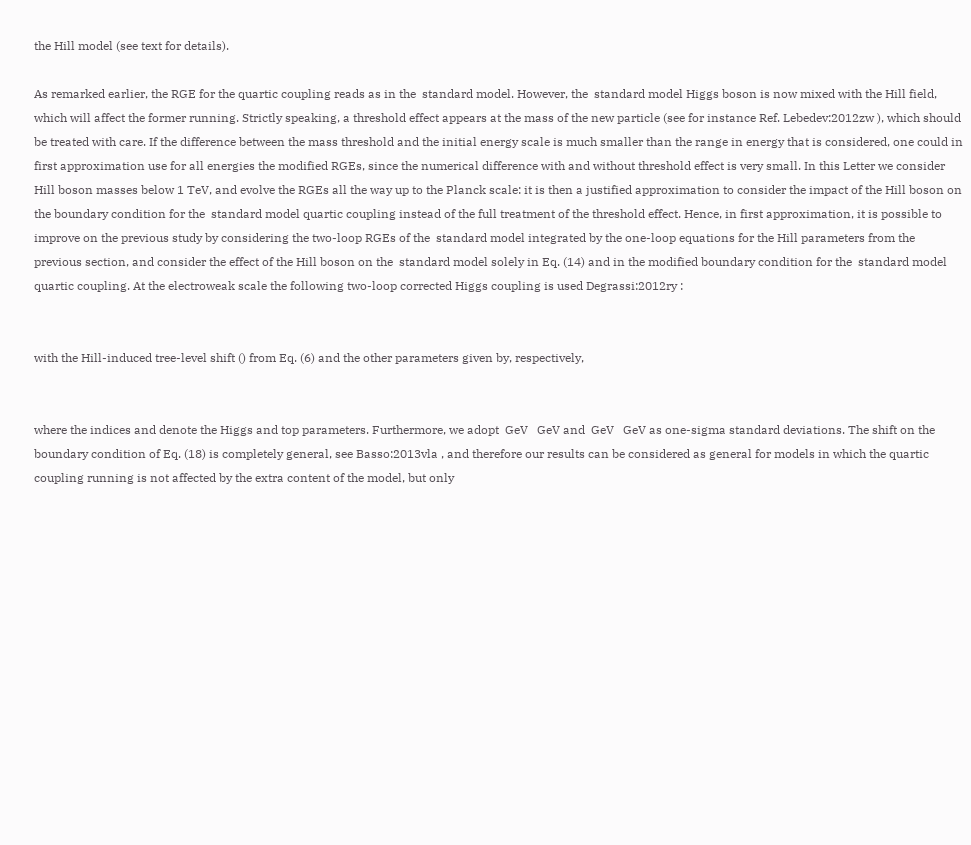the Hill model (see text for details).

As remarked earlier, the RGE for the quartic coupling reads as in the  standard model. However, the  standard model Higgs boson is now mixed with the Hill field, which will affect the former running. Strictly speaking, a threshold effect appears at the mass of the new particle (see for instance Ref. Lebedev:2012zw ), which should be treated with care. If the difference between the mass threshold and the initial energy scale is much smaller than the range in energy that is considered, one could in first approximation use for all energies the modified RGEs, since the numerical difference with and without threshold effect is very small. In this Letter we consider Hill boson masses below 1 TeV, and evolve the RGEs all the way up to the Planck scale: it is then a justified approximation to consider the impact of the Hill boson on the boundary condition for the  standard model quartic coupling instead of the full treatment of the threshold effect. Hence, in first approximation, it is possible to improve on the previous study by considering the two-loop RGEs of the  standard model integrated by the one-loop equations for the Hill parameters from the previous section, and consider the effect of the Hill boson on the  standard model solely in Eq. (14) and in the modified boundary condition for the  standard model quartic coupling. At the electroweak scale the following two-loop corrected Higgs coupling is used Degrassi:2012ry :


with the Hill-induced tree-level shift () from Eq. (6) and the other parameters given by, respectively,


where the indices and denote the Higgs and top parameters. Furthermore, we adopt  GeV   GeV and  GeV   GeV as one-sigma standard deviations. The shift on the boundary condition of Eq. (18) is completely general, see Basso:2013vla , and therefore our results can be considered as general for models in which the quartic coupling running is not affected by the extra content of the model, but only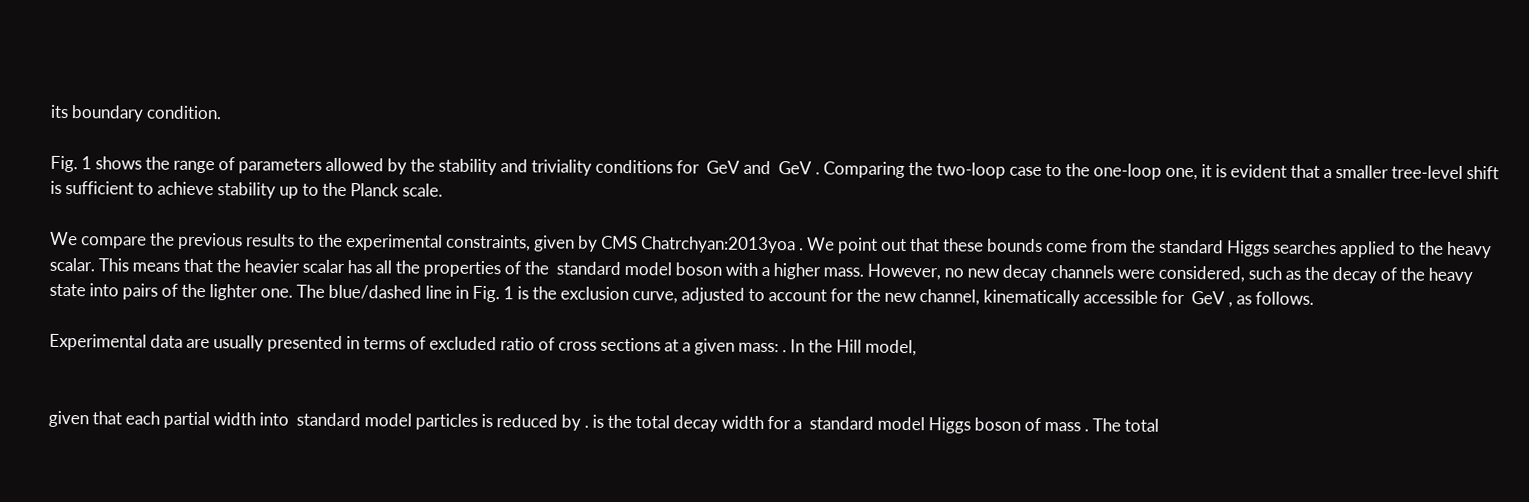its boundary condition.

Fig. 1 shows the range of parameters allowed by the stability and triviality conditions for  GeV and  GeV . Comparing the two-loop case to the one-loop one, it is evident that a smaller tree-level shift is sufficient to achieve stability up to the Planck scale.

We compare the previous results to the experimental constraints, given by CMS Chatrchyan:2013yoa . We point out that these bounds come from the standard Higgs searches applied to the heavy scalar. This means that the heavier scalar has all the properties of the  standard model boson with a higher mass. However, no new decay channels were considered, such as the decay of the heavy state into pairs of the lighter one. The blue/dashed line in Fig. 1 is the exclusion curve, adjusted to account for the new channel, kinematically accessible for  GeV , as follows.

Experimental data are usually presented in terms of excluded ratio of cross sections at a given mass: . In the Hill model,


given that each partial width into  standard model particles is reduced by . is the total decay width for a  standard model Higgs boson of mass . The total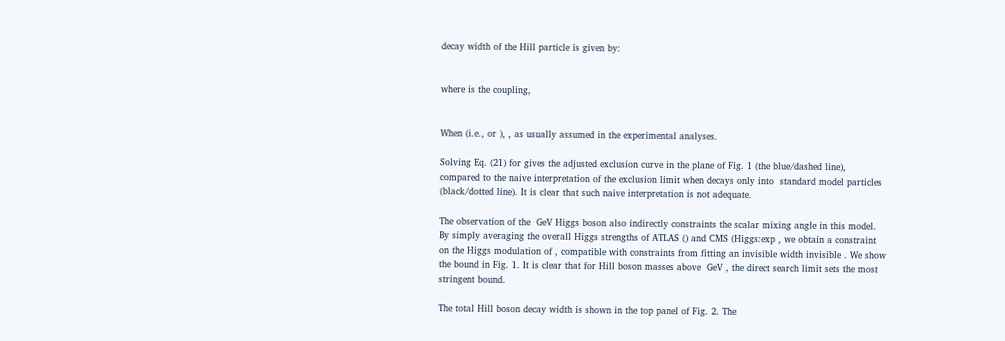decay width of the Hill particle is given by:


where is the coupling,


When (i.e., or ), , as usually assumed in the experimental analyses.

Solving Eq. (21) for gives the adjusted exclusion curve in the plane of Fig. 1 (the blue/dashed line), compared to the naive interpretation of the exclusion limit when decays only into  standard model particles (black/dotted line). It is clear that such naive interpretation is not adequate.

The observation of the  GeV Higgs boson also indirectly constraints the scalar mixing angle in this model. By simply averaging the overall Higgs strengths of ATLAS () and CMS (Higgs:exp , we obtain a constraint on the Higgs modulation of , compatible with constraints from fitting an invisible width invisible . We show the bound in Fig. 1. It is clear that for Hill boson masses above  GeV , the direct search limit sets the most stringent bound.

The total Hill boson decay width is shown in the top panel of Fig. 2. The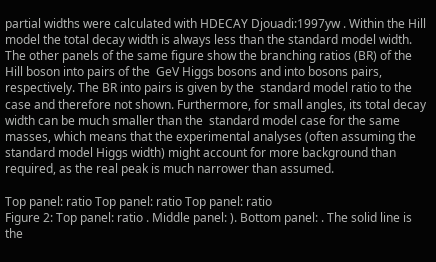partial widths were calculated with HDECAY Djouadi:1997yw . Within the Hill model the total decay width is always less than the standard model width. The other panels of the same figure show the branching ratios (BR) of the Hill boson into pairs of the  GeV Higgs bosons and into bosons pairs, respectively. The BR into pairs is given by the  standard model ratio to the case and therefore not shown. Furthermore, for small angles, its total decay width can be much smaller than the  standard model case for the same masses, which means that the experimental analyses (often assuming the  standard model Higgs width) might account for more background than required, as the real peak is much narrower than assumed.

Top panel: ratio Top panel: ratio Top panel: ratio
Figure 2: Top panel: ratio . Middle panel: ). Bottom panel: . The solid line is the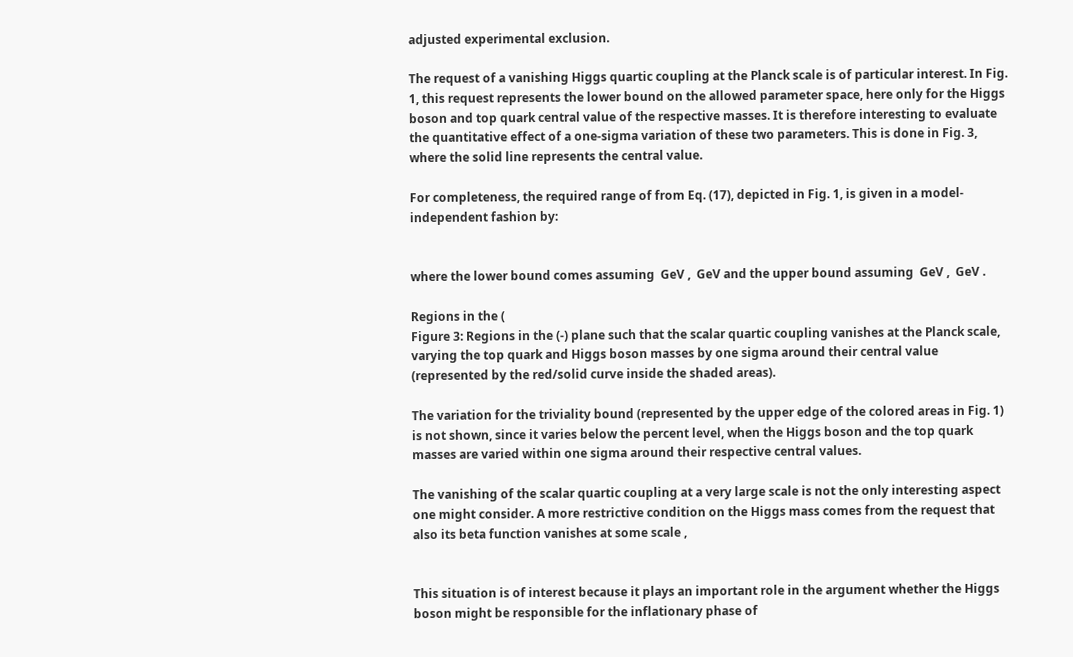adjusted experimental exclusion.

The request of a vanishing Higgs quartic coupling at the Planck scale is of particular interest. In Fig. 1, this request represents the lower bound on the allowed parameter space, here only for the Higgs boson and top quark central value of the respective masses. It is therefore interesting to evaluate the quantitative effect of a one-sigma variation of these two parameters. This is done in Fig. 3, where the solid line represents the central value.

For completeness, the required range of from Eq. (17), depicted in Fig. 1, is given in a model-independent fashion by:


where the lower bound comes assuming  GeV ,  GeV and the upper bound assuming  GeV ,  GeV .

Regions in the (
Figure 3: Regions in the (-) plane such that the scalar quartic coupling vanishes at the Planck scale, varying the top quark and Higgs boson masses by one sigma around their central value (represented by the red/solid curve inside the shaded areas).

The variation for the triviality bound (represented by the upper edge of the colored areas in Fig. 1) is not shown, since it varies below the percent level, when the Higgs boson and the top quark masses are varied within one sigma around their respective central values.

The vanishing of the scalar quartic coupling at a very large scale is not the only interesting aspect one might consider. A more restrictive condition on the Higgs mass comes from the request that also its beta function vanishes at some scale ,


This situation is of interest because it plays an important role in the argument whether the Higgs boson might be responsible for the inflationary phase of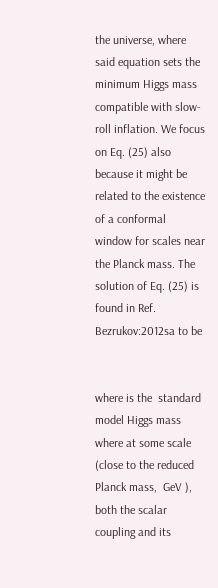the universe, where said equation sets the minimum Higgs mass compatible with slow-roll inflation. We focus on Eq. (25) also because it might be related to the existence of a conformal window for scales near the Planck mass. The solution of Eq. (25) is found in Ref. Bezrukov:2012sa to be


where is the  standard model Higgs mass where at some scale (close to the reduced Planck mass,  GeV ), both the scalar coupling and its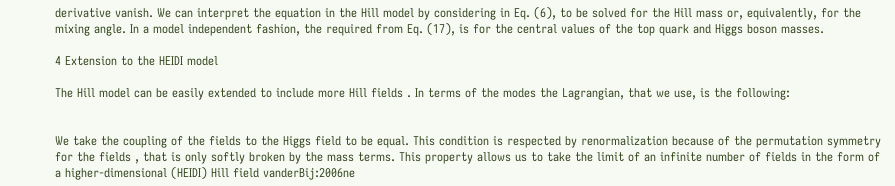derivative vanish. We can interpret the equation in the Hill model by considering in Eq. (6), to be solved for the Hill mass or, equivalently, for the mixing angle. In a model independent fashion, the required from Eq. (17), is for the central values of the top quark and Higgs boson masses.

4 Extension to the HEIDI model

The Hill model can be easily extended to include more Hill fields . In terms of the modes the Lagrangian, that we use, is the following:


We take the coupling of the fields to the Higgs field to be equal. This condition is respected by renormalization because of the permutation symmetry for the fields , that is only softly broken by the mass terms. This property allows us to take the limit of an infinite number of fields in the form of a higher-dimensional (HEIDI) Hill field vanderBij:2006ne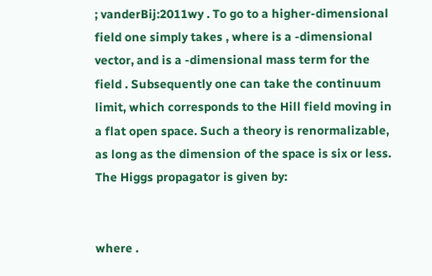; vanderBij:2011wy . To go to a higher-dimensional field one simply takes , where is a -dimensional vector, and is a -dimensional mass term for the field . Subsequently one can take the continuum limit, which corresponds to the Hill field moving in a flat open space. Such a theory is renormalizable, as long as the dimension of the space is six or less. The Higgs propagator is given by:


where .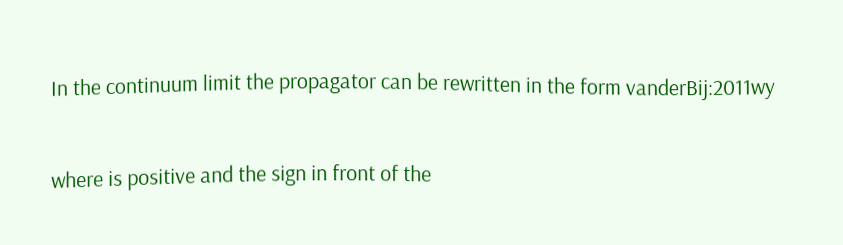In the continuum limit the propagator can be rewritten in the form vanderBij:2011wy


where is positive and the sign in front of the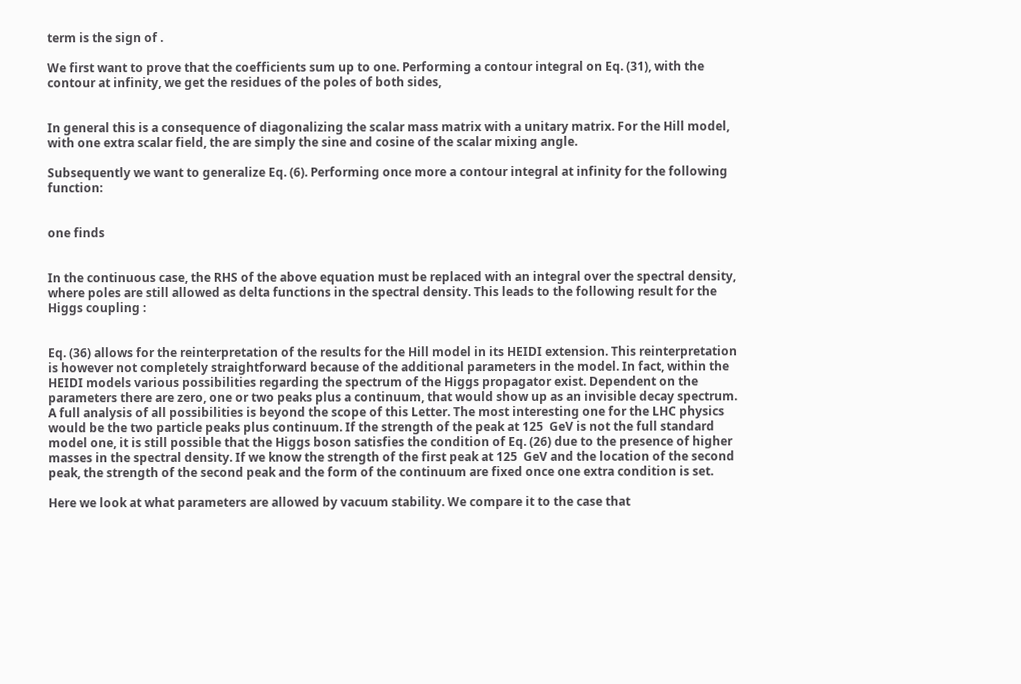term is the sign of .

We first want to prove that the coefficients sum up to one. Performing a contour integral on Eq. (31), with the contour at infinity, we get the residues of the poles of both sides,


In general this is a consequence of diagonalizing the scalar mass matrix with a unitary matrix. For the Hill model, with one extra scalar field, the are simply the sine and cosine of the scalar mixing angle.

Subsequently we want to generalize Eq. (6). Performing once more a contour integral at infinity for the following function:


one finds


In the continuous case, the RHS of the above equation must be replaced with an integral over the spectral density, where poles are still allowed as delta functions in the spectral density. This leads to the following result for the Higgs coupling :


Eq. (36) allows for the reinterpretation of the results for the Hill model in its HEIDI extension. This reinterpretation is however not completely straightforward because of the additional parameters in the model. In fact, within the HEIDI models various possibilities regarding the spectrum of the Higgs propagator exist. Dependent on the parameters there are zero, one or two peaks plus a continuum, that would show up as an invisible decay spectrum. A full analysis of all possibilities is beyond the scope of this Letter. The most interesting one for the LHC physics would be the two particle peaks plus continuum. If the strength of the peak at 125  GeV is not the full standard model one, it is still possible that the Higgs boson satisfies the condition of Eq. (26) due to the presence of higher masses in the spectral density. If we know the strength of the first peak at 125  GeV and the location of the second peak, the strength of the second peak and the form of the continuum are fixed once one extra condition is set.

Here we look at what parameters are allowed by vacuum stability. We compare it to the case that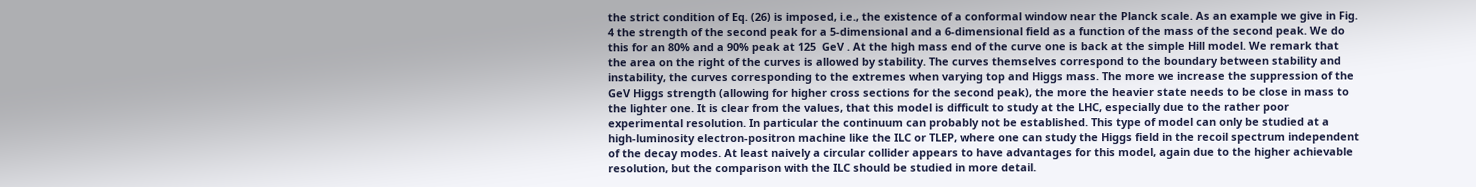the strict condition of Eq. (26) is imposed, i.e., the existence of a conformal window near the Planck scale. As an example we give in Fig. 4 the strength of the second peak for a 5-dimensional and a 6-dimensional field as a function of the mass of the second peak. We do this for an 80% and a 90% peak at 125  GeV . At the high mass end of the curve one is back at the simple Hill model. We remark that the area on the right of the curves is allowed by stability. The curves themselves correspond to the boundary between stability and instability, the curves corresponding to the extremes when varying top and Higgs mass. The more we increase the suppression of the GeV Higgs strength (allowing for higher cross sections for the second peak), the more the heavier state needs to be close in mass to the lighter one. It is clear from the values, that this model is difficult to study at the LHC, especially due to the rather poor experimental resolution. In particular the continuum can probably not be established. This type of model can only be studied at a high-luminosity electron-positron machine like the ILC or TLEP, where one can study the Higgs field in the recoil spectrum independent of the decay modes. At least naively a circular collider appears to have advantages for this model, again due to the higher achievable resolution, but the comparison with the ILC should be studied in more detail.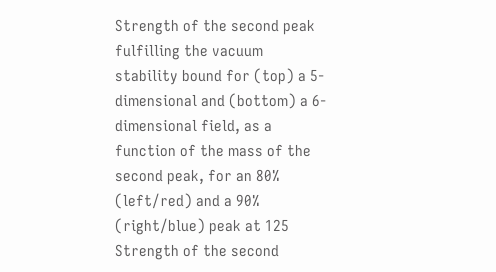Strength of the second peak fulfilling the vacuum stability bound for (top) a 5-dimensional and (bottom) a 6-dimensional field, as a function of the mass of the second peak, for an 80% (left/red) and a 90% (right/blue) peak at 125   Strength of the second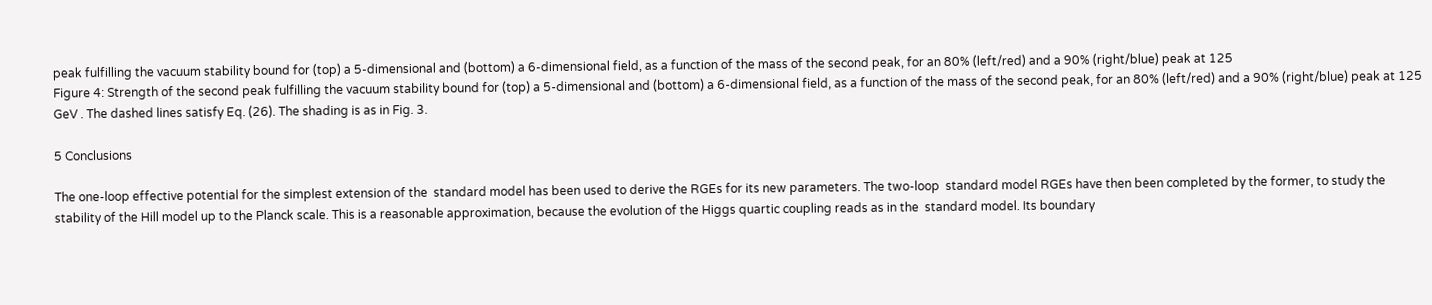peak fulfilling the vacuum stability bound for (top) a 5-dimensional and (bottom) a 6-dimensional field, as a function of the mass of the second peak, for an 80% (left/red) and a 90% (right/blue) peak at 125
Figure 4: Strength of the second peak fulfilling the vacuum stability bound for (top) a 5-dimensional and (bottom) a 6-dimensional field, as a function of the mass of the second peak, for an 80% (left/red) and a 90% (right/blue) peak at 125  GeV . The dashed lines satisfy Eq. (26). The shading is as in Fig. 3.

5 Conclusions

The one-loop effective potential for the simplest extension of the  standard model has been used to derive the RGEs for its new parameters. The two-loop  standard model RGEs have then been completed by the former, to study the stability of the Hill model up to the Planck scale. This is a reasonable approximation, because the evolution of the Higgs quartic coupling reads as in the  standard model. Its boundary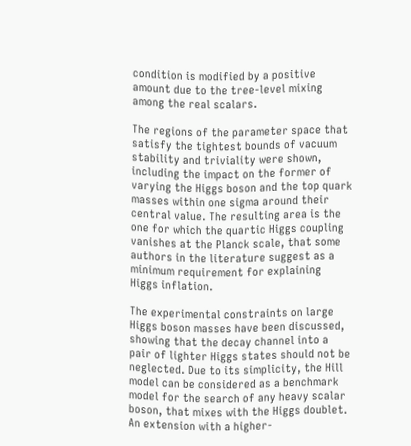condition is modified by a positive amount due to the tree-level mixing among the real scalars.

The regions of the parameter space that satisfy the tightest bounds of vacuum stability and triviality were shown, including the impact on the former of varying the Higgs boson and the top quark masses within one sigma around their central value. The resulting area is the one for which the quartic Higgs coupling vanishes at the Planck scale, that some authors in the literature suggest as a minimum requirement for explaining Higgs inflation.

The experimental constraints on large Higgs boson masses have been discussed, showing that the decay channel into a pair of lighter Higgs states should not be neglected. Due to its simplicity, the Hill model can be considered as a benchmark model for the search of any heavy scalar boson, that mixes with the Higgs doublet. An extension with a higher-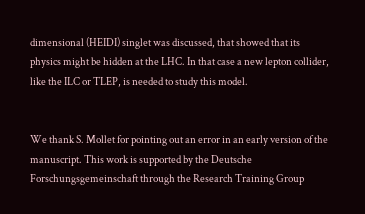dimensional (HEIDI) singlet was discussed, that showed that its physics might be hidden at the LHC. In that case a new lepton collider, like the ILC or TLEP, is needed to study this model.


We thank S. Mollet for pointing out an error in an early version of the manuscript. This work is supported by the Deutsche Forschungsgemeinschaft through the Research Training Group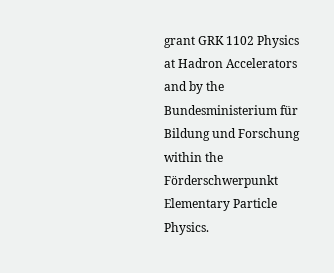grant GRK 1102 Physics at Hadron Accelerators and by the Bundesministerium für Bildung und Forschung within the Förderschwerpunkt Elementary Particle Physics.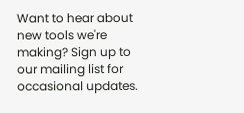Want to hear about new tools we're making? Sign up to our mailing list for occasional updates.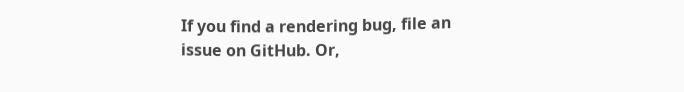If you find a rendering bug, file an issue on GitHub. Or,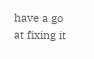have a go at fixing it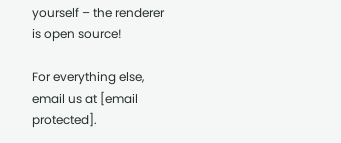yourself – the renderer is open source!

For everything else, email us at [email protected].